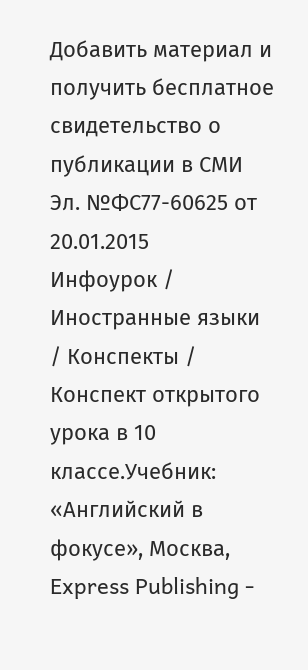Добавить материал и получить бесплатное свидетельство о публикации в СМИ
Эл. №ФС77-60625 от 20.01.2015
Инфоурок / Иностранные языки / Конспекты / Конспект открытого урока в 10 классе.Учебник: «Английский в фокусе», Москва, Express Publishing -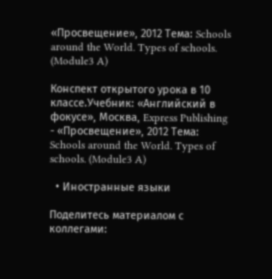«Просвещение», 2012 Тема: Schools around the World. Types of schools. (Module3 A)

Конспект открытого урока в 10 классе.Учебник: «Английский в фокусе», Москва, Express Publishing - «Просвещение», 2012 Тема: Schools around the World. Types of schools. (Module3 A)

  • Иностранные языки

Поделитесь материалом с коллегами: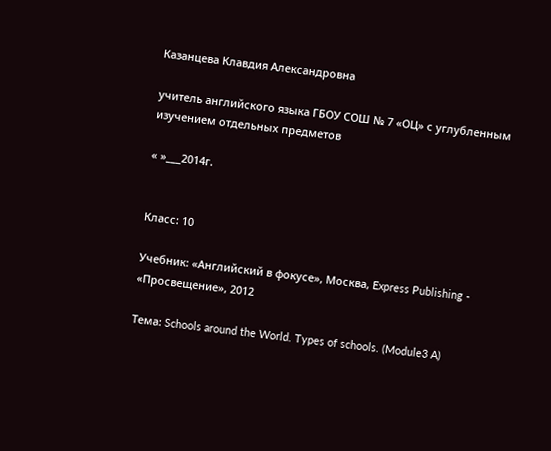Казанцева Клавдия Александровна

учитель английского языка ГБОУ СОШ № 7 «ОЦ» с углубленным изучением отдельных предметов

« »___2014г.


Класс: 10

Учебник: «Английский в фокусе», Москва, Express Publishing - «Просвещение», 2012

Тема: Schools around the World. Types of schools. (Module3 A)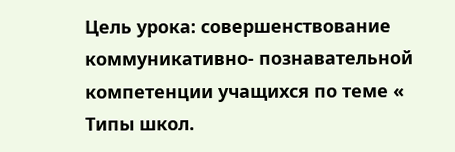Цель урока: совершенствование коммуникативно- познавательной компетенции учащихся по теме « Типы школ.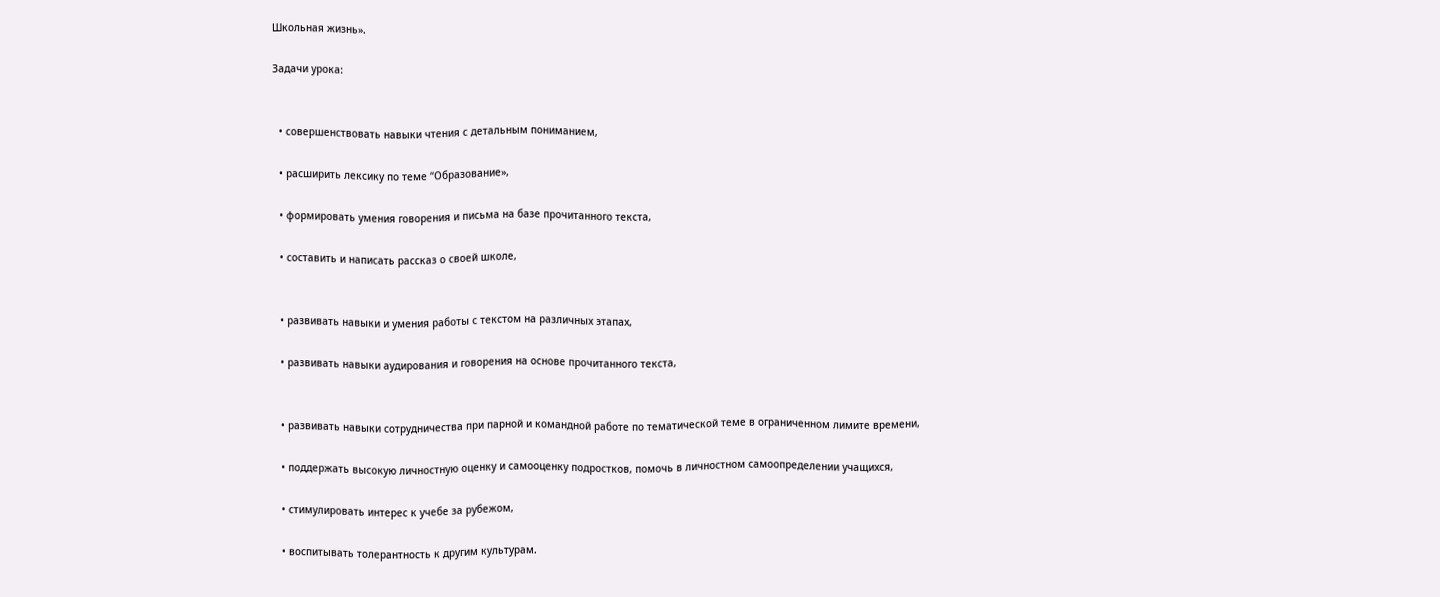Школьная жизнь».

Задачи урока:


  • совершенствовать навыки чтения с детальным пониманием,

  • расширить лексику по теме “Образование»,

  • формировать умения говорения и письма на базе прочитанного текста,

  • составить и написать рассказ о своей школе,


  • развивать навыки и умения работы с текстом на различных этапах,

  • развивать навыки аудирования и говорения на основе прочитанного текста,


  • развивать навыки сотрудничества при парной и командной работе по тематической теме в ограниченном лимите времени,

  • поддержать высокую личностную оценку и самооценку подростков, помочь в личностном самоопределении учащихся,

  • стимулировать интерес к учебе за рубежом,

  • воспитывать толерантность к другим культурам.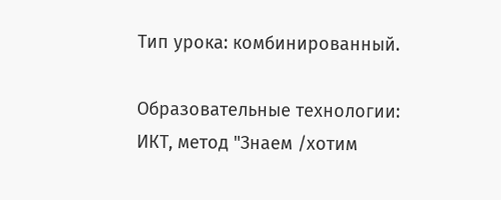Тип урока: комбинированный.

Образовательные технологии: ИКТ, метод "Знаем /хотим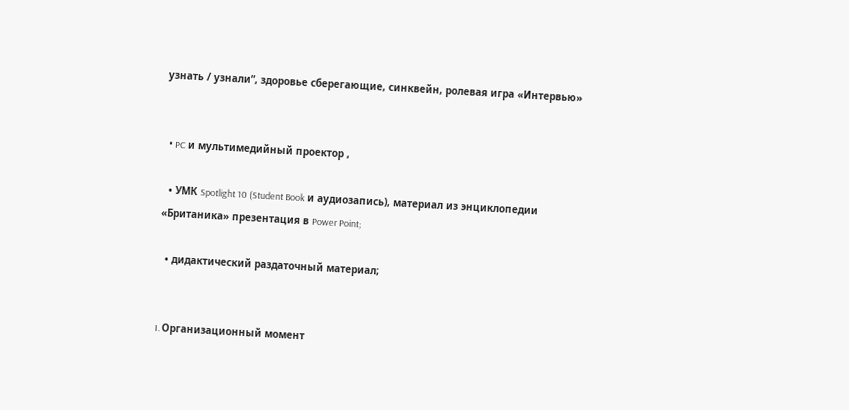узнать / узнали”, здоровье сберегающие, синквейн, ролевая игра «Интервью»


  • PC и мультимедийный проектор ,

  • УМК Spotlight 10 (Student Book и аудиозапись), материал из энциклопедии «Британика» презентация в Power Point;

  • дидактический раздаточный материал;


I. Организационный момент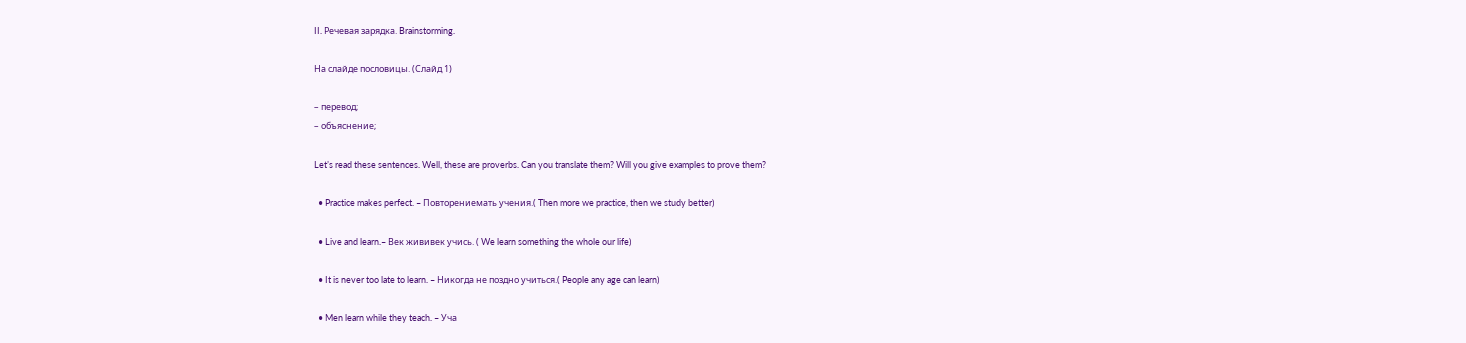II. Речевая зарядка. Brainstorming.

На слайде пословицы. (Слайд 1)

– перевод;
– объяснение;

Let’s read these sentences. Well, these are proverbs. Can you translate them? Will you give examples to prove them?

  • Practice makes perfect. – Повторениемать учения.( Then more we practice, then we study better)

  • Live and learn.– Век жививек учись. ( We learn something the whole our life)

  • It is never too late to learn. – Никогда не поздно учиться.( People any age can learn)

  • Men learn while they teach. – Уча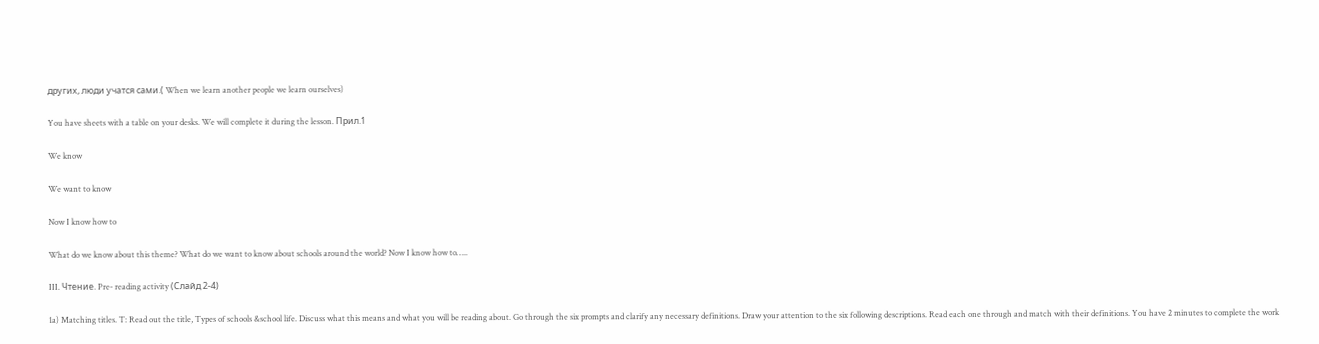других, люди учатся сами.( When we learn another people we learn ourselves)

You have sheets with a table on your desks. We will complete it during the lesson. Прил.1

We know

We want to know

Now I know how to

What do we know about this theme? What do we want to know about schools around the world? Now I know how to…..

III. Чтение. Pre- reading activity (Слайд 2-4)

1a) Matching titles. T: Read out the title, Types of schools &school life. Discuss what this means and what you will be reading about. Go through the six prompts and clarify any necessary definitions. Draw your attention to the six following descriptions. Read each one through and match with their definitions. You have 2 minutes to complete the work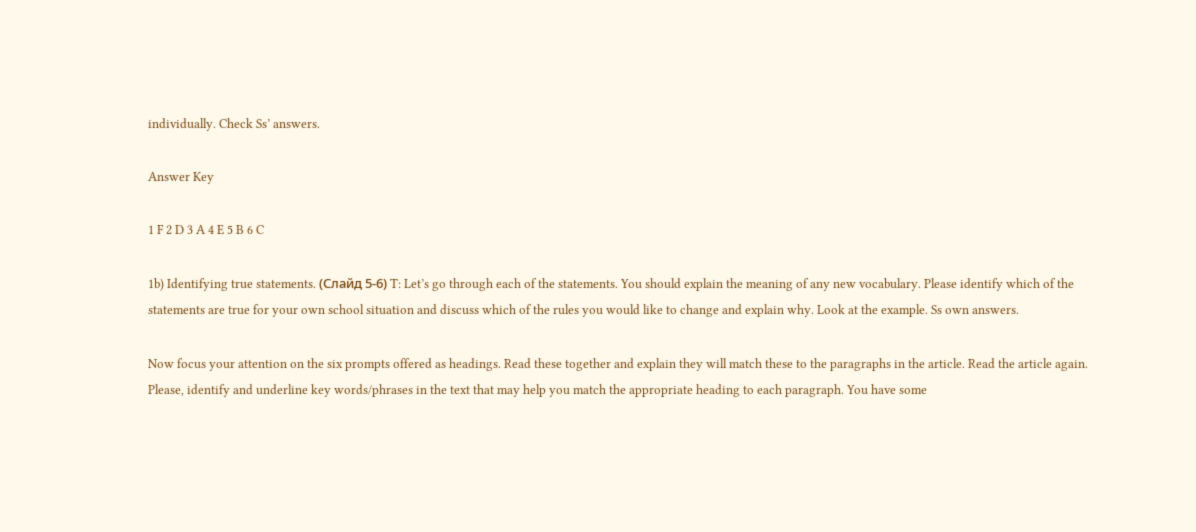individually. Check Ss’ answers.

Answer Key

1 F 2 D 3 A 4 E 5 B 6 C

1b) Identifying true statements. (Слайд 5-6) T: Let’s go through each of the statements. You should explain the meaning of any new vocabulary. Please identify which of the statements are true for your own school situation and discuss which of the rules you would like to change and explain why. Look at the example. Ss own answers.

Now focus your attention on the six prompts offered as headings. Read these together and explain they will match these to the paragraphs in the article. Read the article again. Please, identify and underline key words/phrases in the text that may help you match the appropriate heading to each paragraph. You have some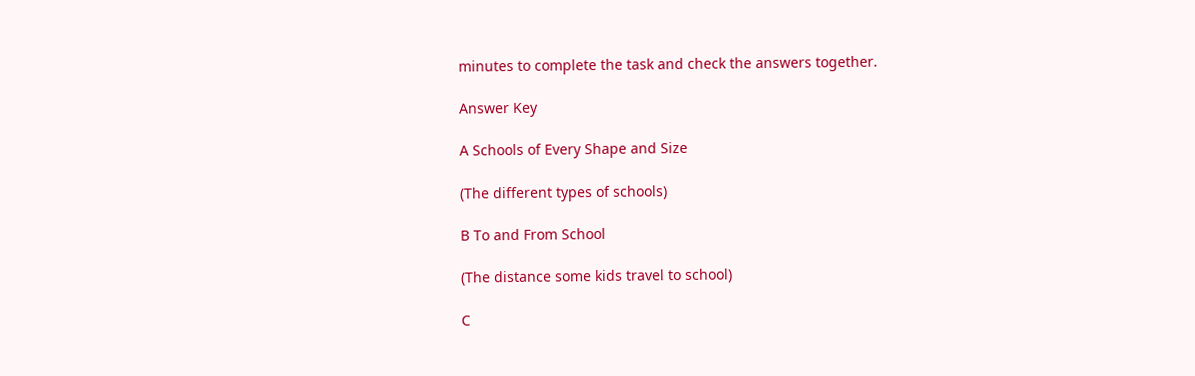minutes to complete the task and check the answers together.

Answer Key

A Schools of Every Shape and Size

(The different types of schools)

B To and From School

(The distance some kids travel to school)

C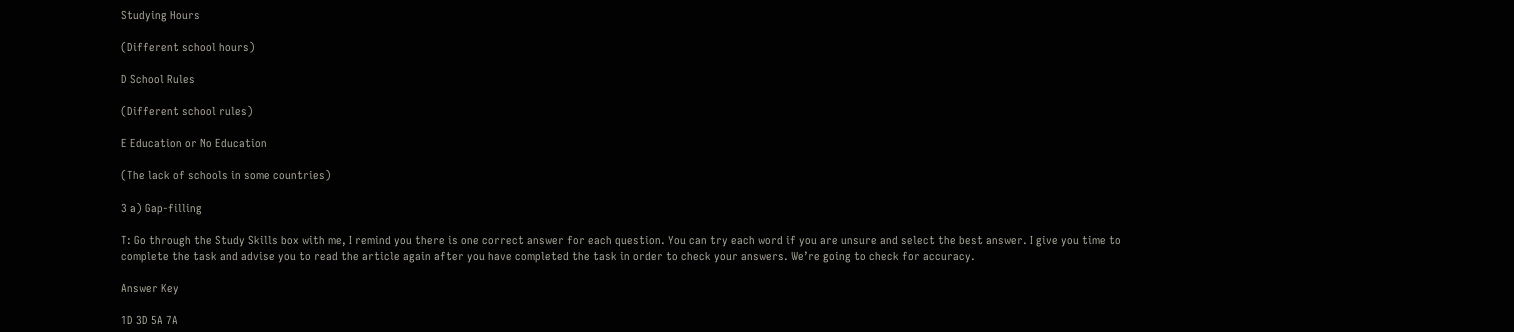Studying Hours

(Different school hours)

D School Rules

(Different school rules)

E Education or No Education

(The lack of schools in some countries)

3 a) Gap-filling

T: Go through the Study Skills box with me, I remind you there is one correct answer for each question. You can try each word if you are unsure and select the best answer. I give you time to complete the task and advise you to read the article again after you have completed the task in order to check your answers. We’re going to check for accuracy.

Answer Key

1D 3D 5A 7A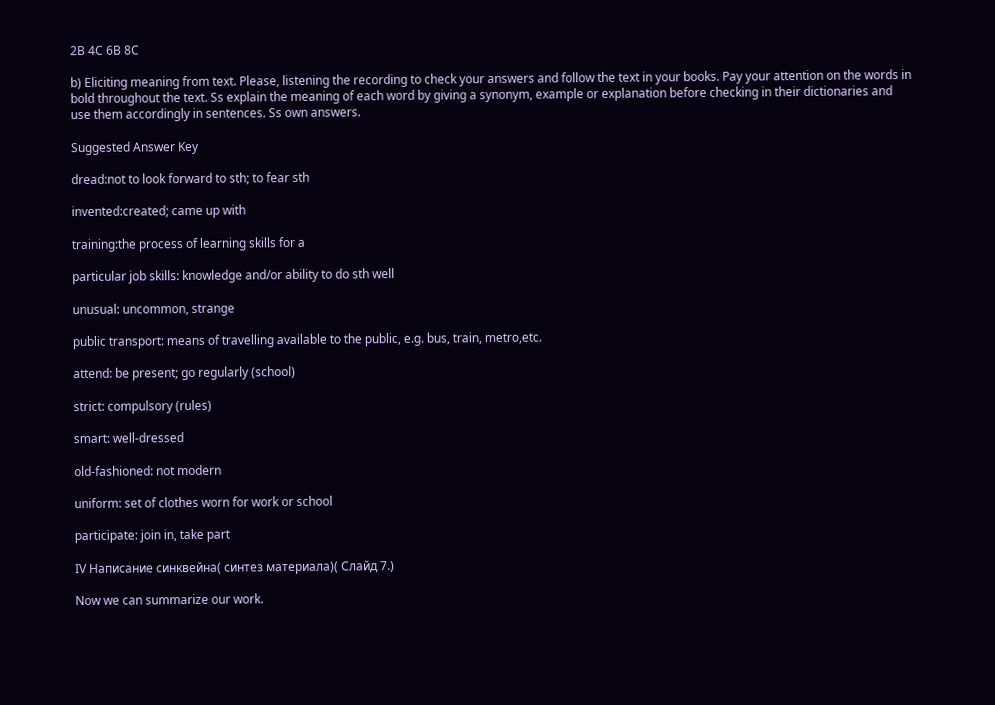2B 4C 6B 8C

b) Eliciting meaning from text. Please, listening the recording to check your answers and follow the text in your books. Pay your attention on the words in bold throughout the text. Ss explain the meaning of each word by giving a synonym, example or explanation before checking in their dictionaries and use them accordingly in sentences. Ss own answers.

Suggested Answer Key

dread:not to look forward to sth; to fear sth

invented:created; came up with

training:the process of learning skills for a

particular job skills: knowledge and/or ability to do sth well

unusual: uncommon, strange

public transport: means of travelling available to the public, e.g. bus, train, metro,etc.

attend: be present; go regularly (school)

strict: compulsory (rules)

smart: well-dressed

old-fashioned: not modern

uniform: set of clothes worn for work or school

participate: join in, take part

IV Написание синквейна( синтез материала)( Слайд 7.)

Now we can summarize our work.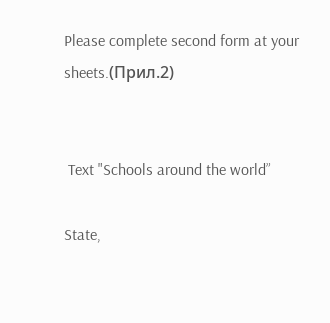Please complete second form at your sheets.(Прил.2)


 Text "Schools around the world”

State,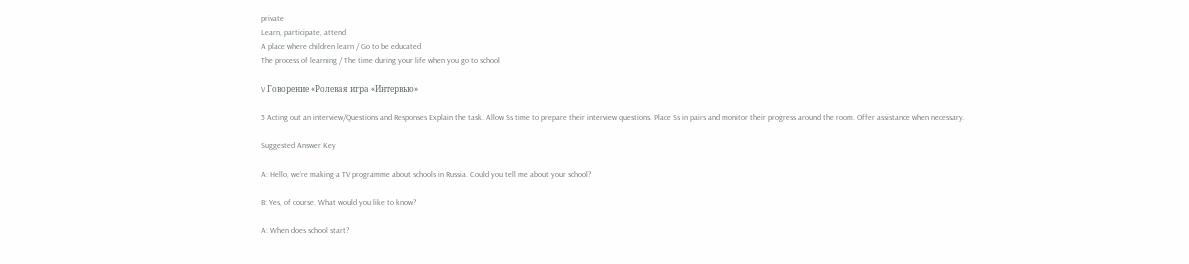private
Learn, participate, attend
A place where children learn / Go to be educated
The process of learning / The time during your life when you go to school

V Говорение «Ролевая игра «Интервью»

5 Acting out an interview/Questions and Responses Explain the task. Allow Ss time to prepare their interview questions. Place Ss in pairs and monitor their progress around the room. Offer assistance when necessary.

Suggested Answer Key

A: Hello, we’re making a TV programme about schools in Russia. Could you tell me about your school?

B: Yes, of course. What would you like to know?

A: When does school start?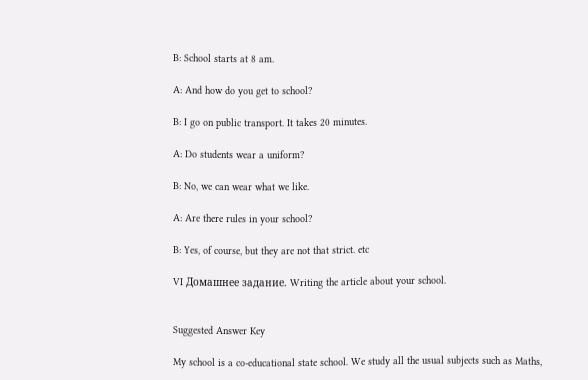B: School starts at 8 am.

A: And how do you get to school?

B: I go on public transport. It takes 20 minutes.

A: Do students wear a uniform?

B: No, we can wear what we like.

A: Are there rules in your school?

B: Yes, of course, but they are not that strict. etc

VI Домашнее задание. Writing the article about your school.


Suggested Answer Key

My school is a co-educational state school. We study all the usual subjects such as Maths,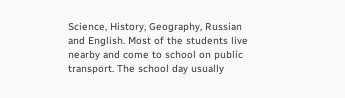Science, History, Geography, Russian and English. Most of the students live nearby and come to school on public transport. The school day usually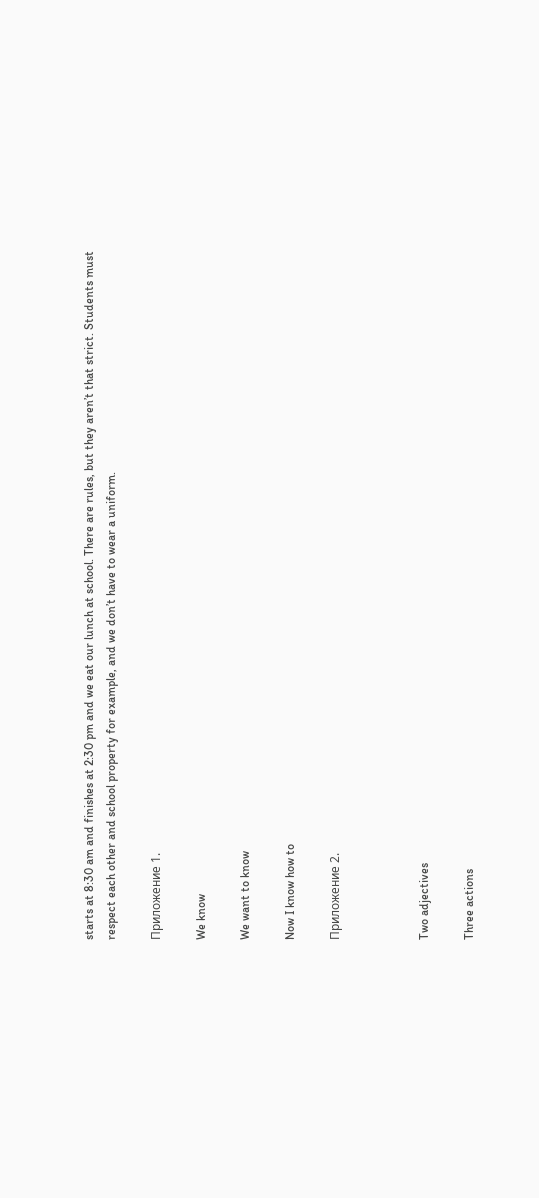starts at 8:30 am and finishes at 2:30 pm and we eat our lunch at school. There are rules, but they aren’t that strict. Students must respect each other and school property for example, and we don’t have to wear a uniform.

Приложение 1.

We know

We want to know

Now I know how to

Приложение 2.



Two adjectives

Three actions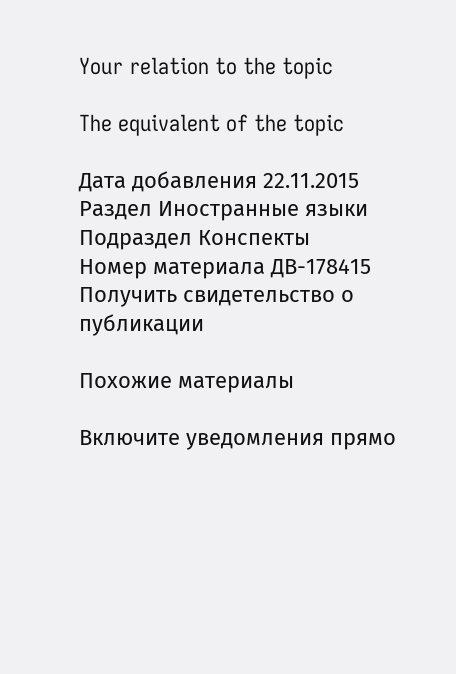Your relation to the topic

The equivalent of the topic

Дата добавления 22.11.2015
Раздел Иностранные языки
Подраздел Конспекты
Номер материала ДВ-178415
Получить свидетельство о публикации

Похожие материалы

Включите уведомления прямо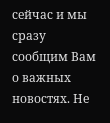сейчас и мы сразу сообщим Вам о важных новостях. Не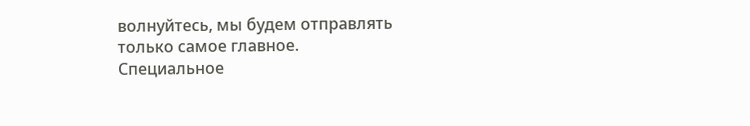волнуйтесь, мы будем отправлять только самое главное.
Специальное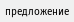предложение